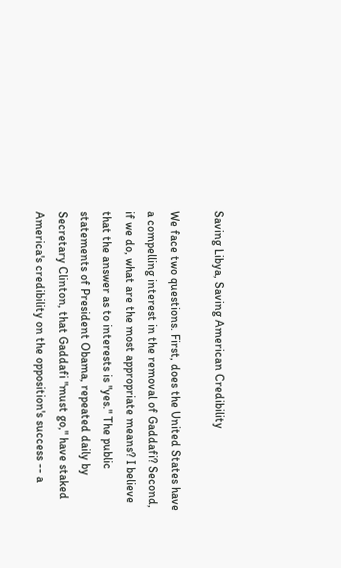Saving Libya, Saving American Credibility

We face two questions. First, does the United States have a compelling interest in the removal of Gaddafi? Second, if we do, what are the most appropriate means? I believe that the answer as to interests is "yes." The public statements of President Obama, repeated daily by Secretary Clinton, that Gaddafi "must go," have staked America's credibility on the opposition's success -- a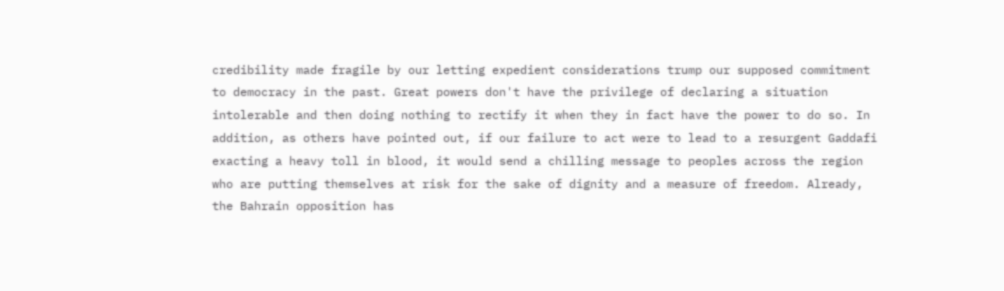credibility made fragile by our letting expedient considerations trump our supposed commitment to democracy in the past. Great powers don't have the privilege of declaring a situation intolerable and then doing nothing to rectify it when they in fact have the power to do so. In addition, as others have pointed out, if our failure to act were to lead to a resurgent Gaddafi exacting a heavy toll in blood, it would send a chilling message to peoples across the region who are putting themselves at risk for the sake of dignity and a measure of freedom. Already, the Bahrain opposition has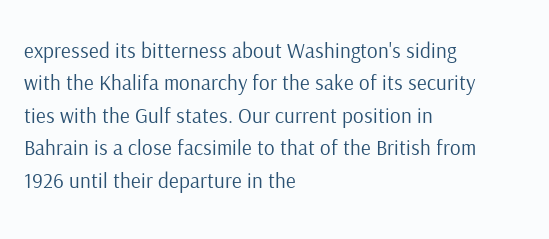expressed its bitterness about Washington's siding with the Khalifa monarchy for the sake of its security ties with the Gulf states. Our current position in Bahrain is a close facsimile to that of the British from 1926 until their departure in the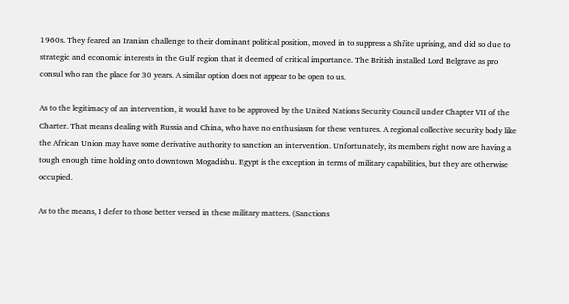1960s. They feared an Iranian challenge to their dominant political position, moved in to suppress a Shi'ite uprising, and did so due to strategic and economic interests in the Gulf region that it deemed of critical importance. The British installed Lord Belgrave as pro consul who ran the place for 30 years. A similar option does not appear to be open to us.

As to the legitimacy of an intervention, it would have to be approved by the United Nations Security Council under Chapter VII of the Charter. That means dealing with Russia and China, who have no enthusiasm for these ventures. A regional collective security body like the African Union may have some derivative authority to sanction an intervention. Unfortunately, its members right now are having a tough enough time holding onto downtown Mogadishu. Egypt is the exception in terms of military capabilities, but they are otherwise occupied.

As to the means, I defer to those better versed in these military matters. (Sanctions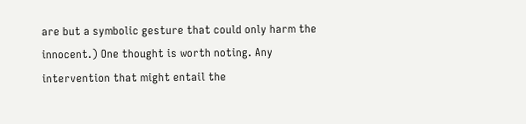are but a symbolic gesture that could only harm the innocent.) One thought is worth noting. Any intervention that might entail the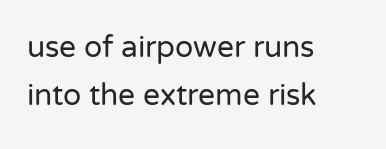use of airpower runs into the extreme risk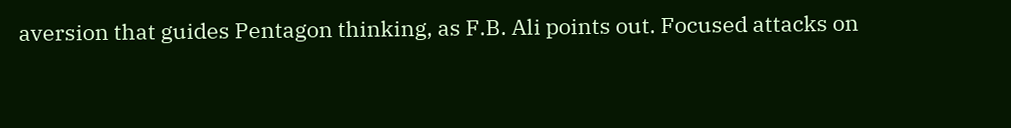aversion that guides Pentagon thinking, as F.B. Ali points out. Focused attacks on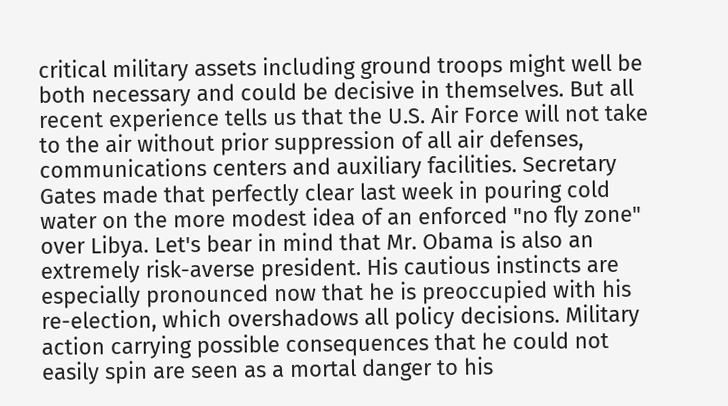critical military assets including ground troops might well be both necessary and could be decisive in themselves. But all recent experience tells us that the U.S. Air Force will not take to the air without prior suppression of all air defenses, communications centers and auxiliary facilities. Secretary Gates made that perfectly clear last week in pouring cold water on the more modest idea of an enforced "no fly zone" over Libya. Let's bear in mind that Mr. Obama is also an extremely risk-averse president. His cautious instincts are especially pronounced now that he is preoccupied with his re-election, which overshadows all policy decisions. Military action carrying possible consequences that he could not easily spin are seen as a mortal danger to his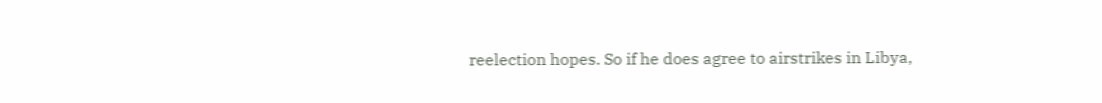reelection hopes. So if he does agree to airstrikes in Libya,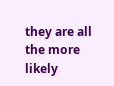they are all the more likely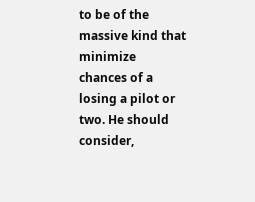to be of the massive kind that minimize chances of a losing a pilot or two. He should consider,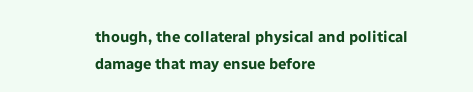though, the collateral physical and political damage that may ensue before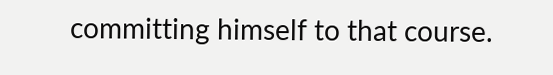committing himself to that course.